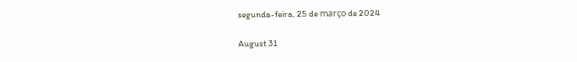segunda-feira, 25 de março de 2024

August 31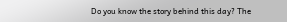Do you know the story behind this day? The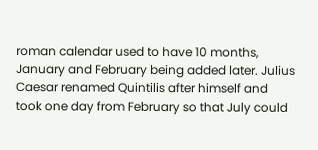roman calendar used to have 10 months, January and February being added later. Julius Caesar renamed Quintilis after himself and took one day from February so that July could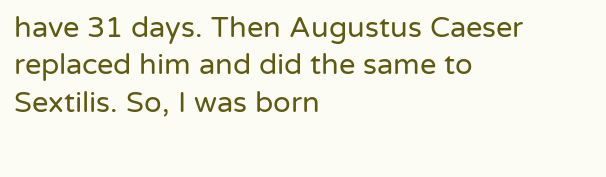have 31 days. Then Augustus Caeser replaced him and did the same to Sextilis. So, I was born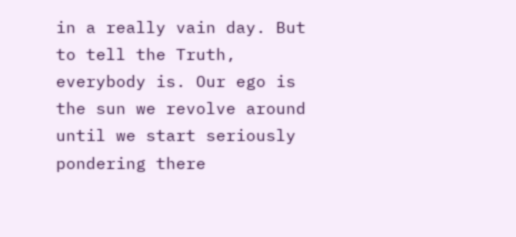in a really vain day. But to tell the Truth, everybody is. Our ego is the sun we revolve around until we start seriously pondering there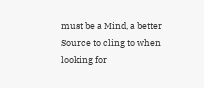must be a Mind, a better Source to cling to when looking for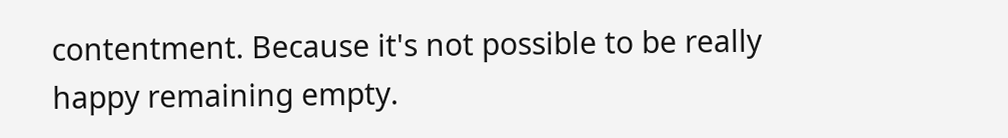contentment. Because it's not possible to be really happy remaining empty.